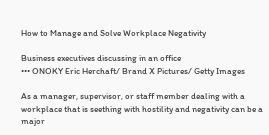How to Manage and Solve Workplace Negativity

Business executives discussing in an office
••• ONOKY Eric Herchaft/ Brand X Pictures/ Getty Images

As a manager, supervisor, or staff member dealing with a workplace that is seething with hostility and negativity can be a major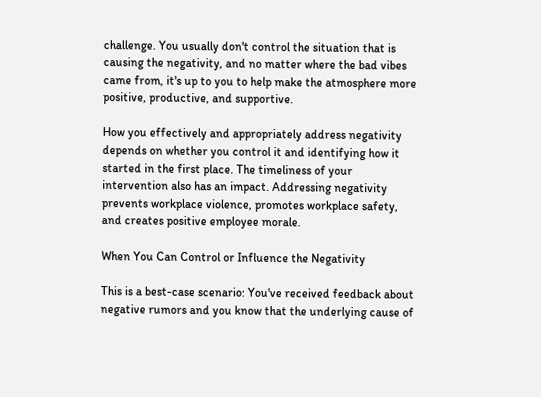challenge. You usually don't control the situation that is causing the negativity, and no matter where the bad vibes came from, it's up to you to help make the atmosphere more positive, productive, and supportive.

How you effectively and appropriately address negativity depends on whether you control it and identifying how it started in the first place. The timeliness of your intervention also has an impact. Addressing negativity prevents workplace violence, promotes workplace safety, and creates positive employee morale.

When You Can Control or Influence the Negativity

This is a best-case scenario: You've received feedback about negative rumors and you know that the underlying cause of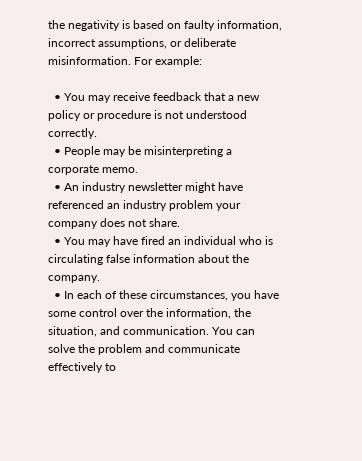the negativity is based on faulty information, incorrect assumptions, or deliberate misinformation. For example:

  • You may receive feedback that a new policy or procedure is not understood correctly.
  • People may be misinterpreting a corporate memo.
  • An industry newsletter might have referenced an industry problem your company does not share.
  • You may have fired an individual who is circulating false information about the company.
  • In each of these circumstances, you have some control over the information, the situation, and communication. You can solve the problem and communicate effectively to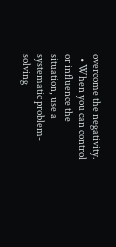overcome the negativity.
  • When you can control or influence the situation, use a systematic problem-solving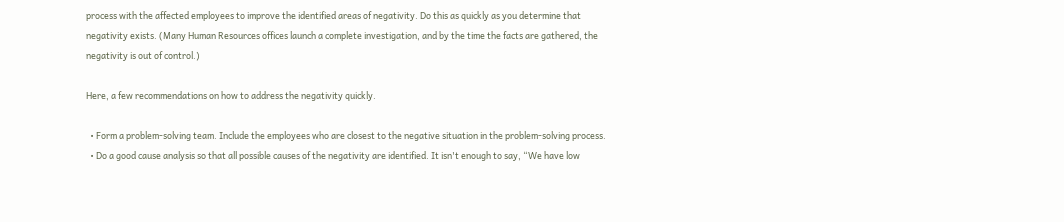process with the affected employees to improve the identified areas of negativity. Do this as quickly as you determine that negativity exists. (Many Human Resources offices launch a complete investigation, and by the time the facts are gathered, the negativity is out of control.)

Here, a few recommendations on how to address the negativity quickly.

  • Form a problem-solving team. Include the employees who are closest to the negative situation in the problem-solving process.
  • Do a good cause analysis so that all possible causes of the negativity are identified. It isn't enough to say, “We have low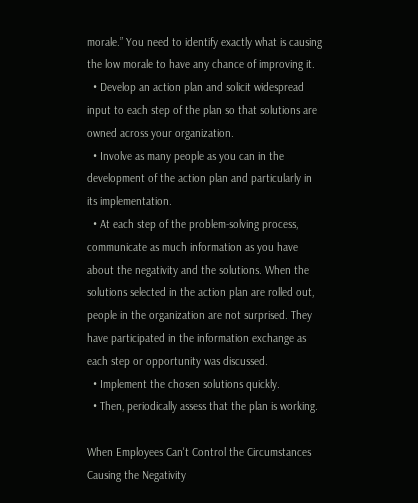morale.” You need to identify exactly what is causing the low morale to have any chance of improving it.
  • Develop an action plan and solicit widespread input to each step of the plan so that solutions are owned across your organization.
  • Involve as many people as you can in the development of the action plan and particularly in its implementation.
  • At each step of the problem-solving process, communicate as much information as you have about the negativity and the solutions. When the solutions selected in the action plan are rolled out, people in the organization are not surprised. They have participated in the information exchange as each step or opportunity was discussed.
  • Implement the chosen solutions quickly.
  • Then, periodically assess that the plan is working.

When Employees Can't Control the Circumstances Causing the Negativity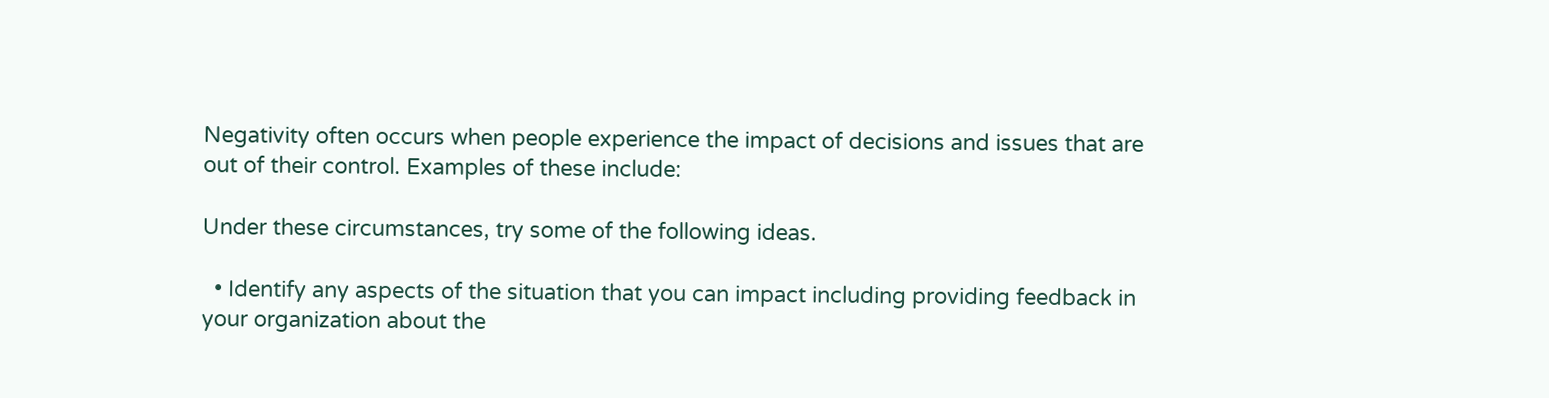Negativity often occurs when people experience the impact of decisions and issues that are out of their control. Examples of these include:

Under these circumstances, try some of the following ideas.

  • Identify any aspects of the situation that you can impact including providing feedback in your organization about the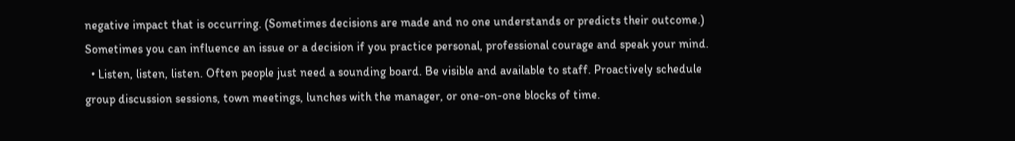negative impact that is occurring. (Sometimes decisions are made and no one understands or predicts their outcome.) Sometimes you can influence an issue or a decision if you practice personal, professional courage and speak your mind.
  • Listen, listen, listen. Often people just need a sounding board. Be visible and available to staff. Proactively schedule group discussion sessions, town meetings, lunches with the manager, or one-on-one blocks of time.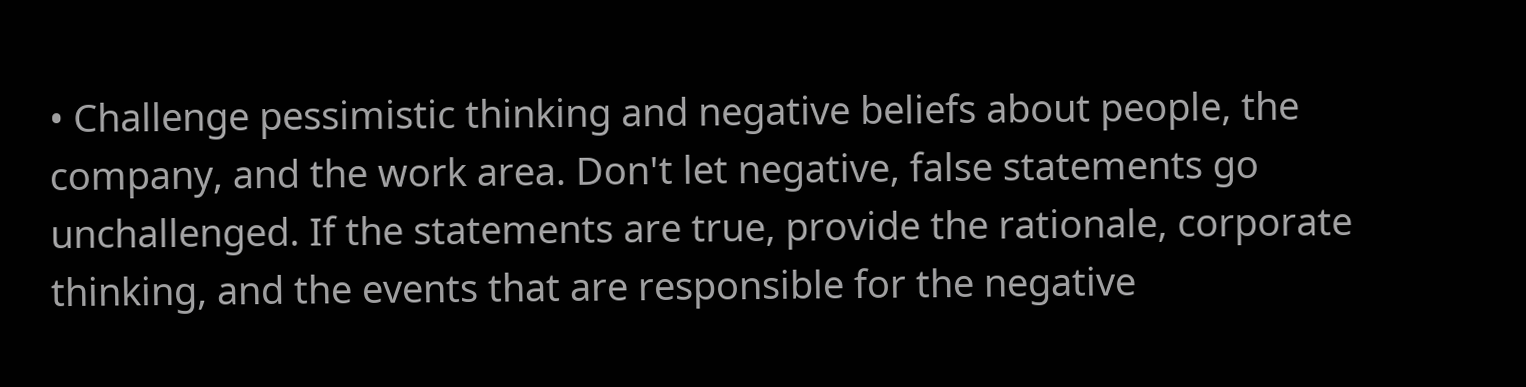• Challenge pessimistic thinking and negative beliefs about people, the company, and the work area. Don't let negative, false statements go unchallenged. If the statements are true, provide the rationale, corporate thinking, and the events that are responsible for the negative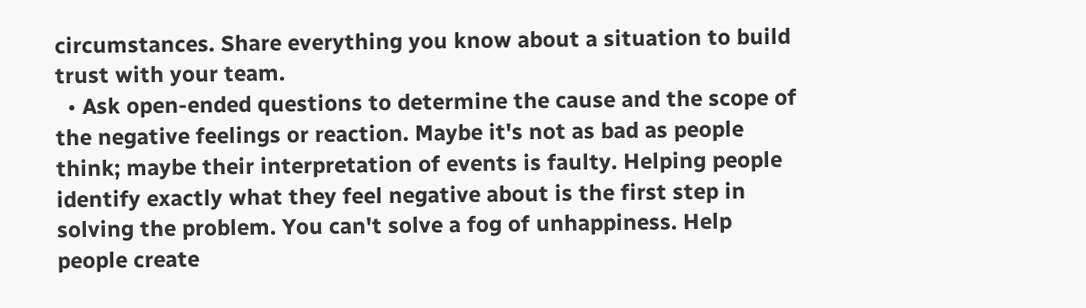circumstances. Share everything you know about a situation to build trust with your team.
  • Ask open-ended questions to determine the cause and the scope of the negative feelings or reaction. Maybe it's not as bad as people think; maybe their interpretation of events is faulty. Helping people identify exactly what they feel negative about is the first step in solving the problem. You can't solve a fog of unhappiness. Help people create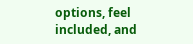options, feel included, and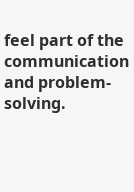feel part of the communication and problem-solving.